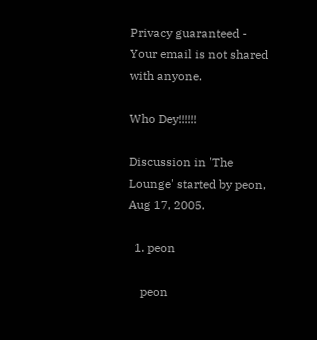Privacy guaranteed - Your email is not shared with anyone.

Who Dey!!!!!!

Discussion in 'The Lounge' started by peon, Aug 17, 2005.

  1. peon

    peon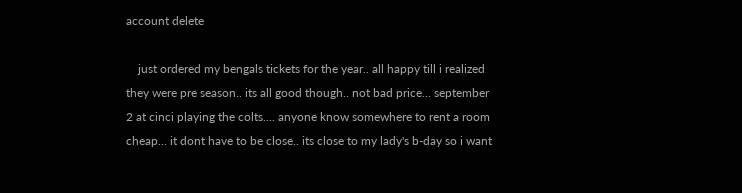account delete

    just ordered my bengals tickets for the year.. all happy till i realized they were pre season.. its all good though.. not bad price... september 2 at cinci playing the colts.... anyone know somewhere to rent a room cheap... it dont have to be close.. its close to my lady's b-day so i want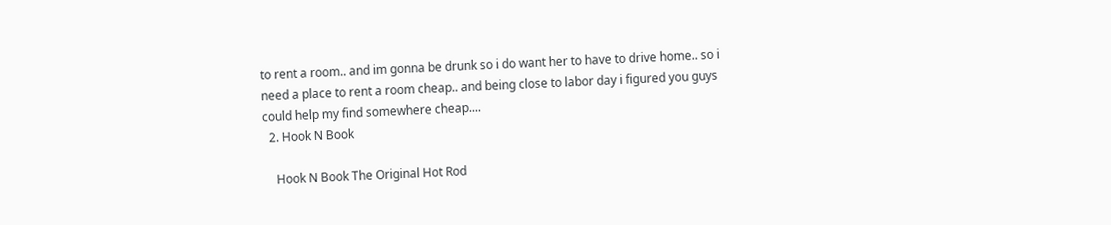to rent a room.. and im gonna be drunk so i do want her to have to drive home.. so i need a place to rent a room cheap.. and being close to labor day i figured you guys could help my find somewhere cheap....
  2. Hook N Book

    Hook N Book The Original Hot Rod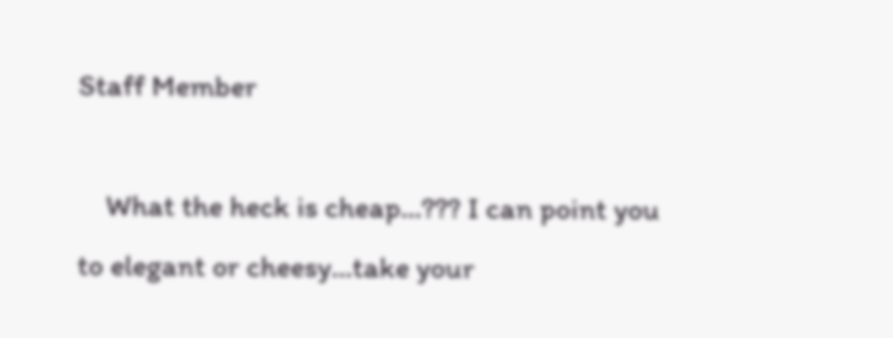Staff Member

    What the heck is cheap...??? I can point you to elegant or cheesy...take your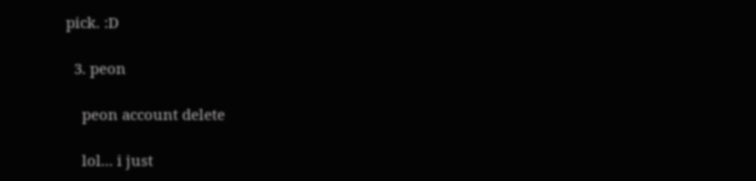pick. :D

  3. peon

    peon account delete

    lol... i just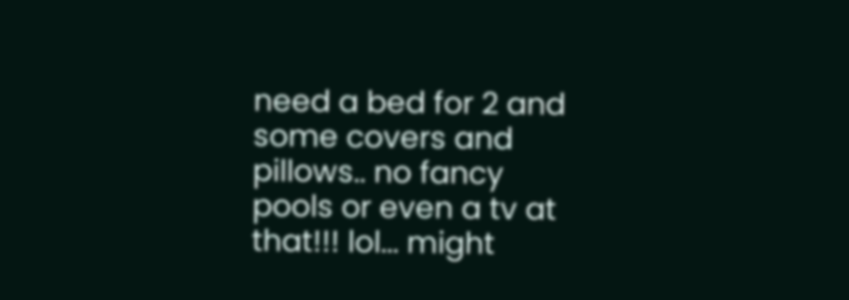need a bed for 2 and some covers and pillows.. no fancy pools or even a tv at that!!! lol... might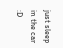just sleep in the car :D